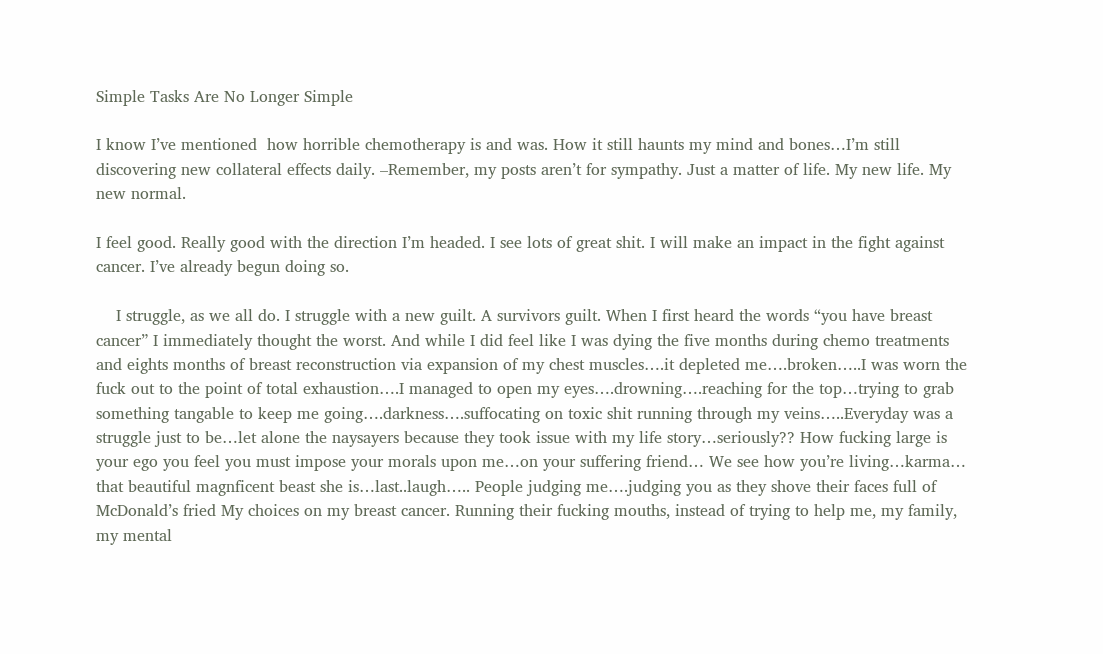Simple Tasks Are No Longer Simple

I know I’ve mentioned  how horrible chemotherapy is and was. How it still haunts my mind and bones…I’m still discovering new collateral effects daily. –Remember, my posts aren’t for sympathy. Just a matter of life. My new life. My new normal.

I feel good. Really good with the direction I’m headed. I see lots of great shit. I will make an impact in the fight against cancer. I’ve already begun doing so.

    I struggle, as we all do. I struggle with a new guilt. A survivors guilt. When I first heard the words “you have breast cancer” I immediately thought the worst. And while I did feel like I was dying the five months during chemo treatments and eights months of breast reconstruction via expansion of my chest muscles….it depleted me….broken…..I was worn the fuck out to the point of total exhaustion….I managed to open my eyes….drowning….reaching for the top…trying to grab something tangable to keep me going….darkness….suffocating on toxic shit running through my veins…..Everyday was a struggle just to be…let alone the naysayers because they took issue with my life story…seriously?? How fucking large is your ego you feel you must impose your morals upon me…on your suffering friend… We see how you’re living…karma… that beautiful magnficent beast she is…last..laugh….. People judging me….judging you as they shove their faces full of McDonald’s fried My choices on my breast cancer. Running their fucking mouths, instead of trying to help me, my family, my mental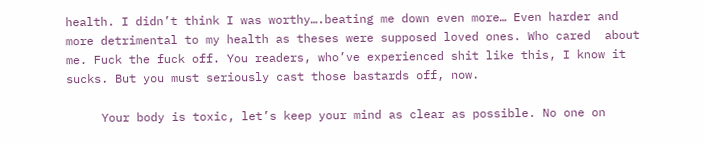health. I didn’t think I was worthy….beating me down even more… Even harder and more detrimental to my health as theses were supposed loved ones. Who cared  about me. Fuck the fuck off. You readers, who’ve experienced shit like this, I know it sucks. But you must seriously cast those bastards off, now.

     Your body is toxic, let’s keep your mind as clear as possible. No one on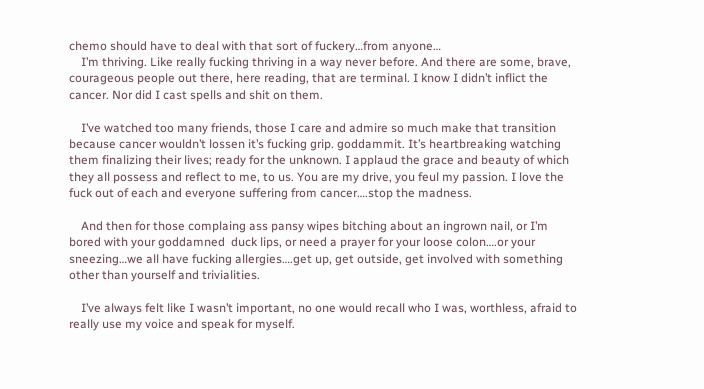chemo should have to deal with that sort of fuckery…from anyone…
    I’m thriving. Like really fucking thriving in a way never before. And there are some, brave, courageous people out there, here reading, that are terminal. I know I didn’t inflict the cancer. Nor did I cast spells and shit on them.

    I’ve watched too many friends, those I care and admire so much make that transition because cancer wouldn’t lossen it’s fucking grip. goddammit. It’s heartbreaking watching them finalizing their lives; ready for the unknown. I applaud the grace and beauty of which they all possess and reflect to me, to us. You are my drive, you feul my passion. I love the fuck out of each and everyone suffering from cancer….stop the madness.

    And then for those complaing ass pansy wipes bitching about an ingrown nail, or I’m bored with your goddamned  duck lips, or need a prayer for your loose colon….or your sneezing…we all have fucking allergies….get up, get outside, get involved with something other than yourself and trivialities.

    I’ve always felt like I wasn’t important, no one would recall who I was, worthless, afraid to really use my voice and speak for myself.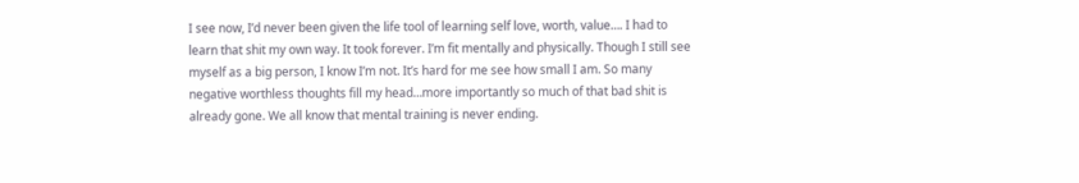I see now, I’d never been given the life tool of learning self love, worth, value…. I had to learn that shit my own way. It took forever. I’m fit mentally and physically. Though I still see myself as a big person, I know I’m not. It’s hard for me see how small I am. So many negative worthless thoughts fill my head…more importantly so much of that bad shit is already gone. We all know that mental training is never ending.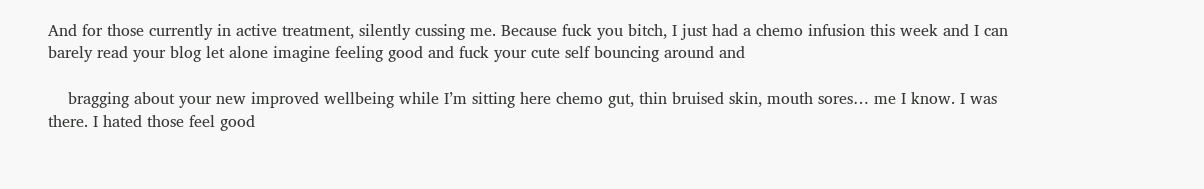And for those currently in active treatment, silently cussing me. Because fuck you bitch, I just had a chemo infusion this week and I can barely read your blog let alone imagine feeling good and fuck your cute self bouncing around and

    bragging about your new improved wellbeing while I’m sitting here chemo gut, thin bruised skin, mouth sores… me I know. I was there. I hated those feel good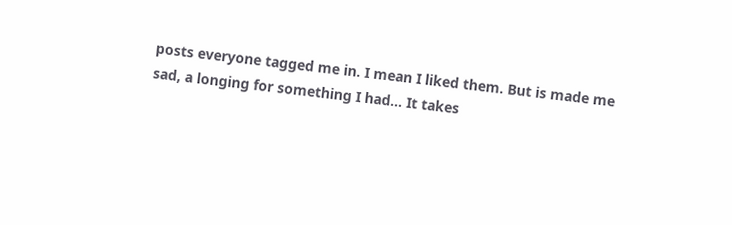posts everyone tagged me in. I mean I liked them. But is made me sad, a longing for something I had… It takes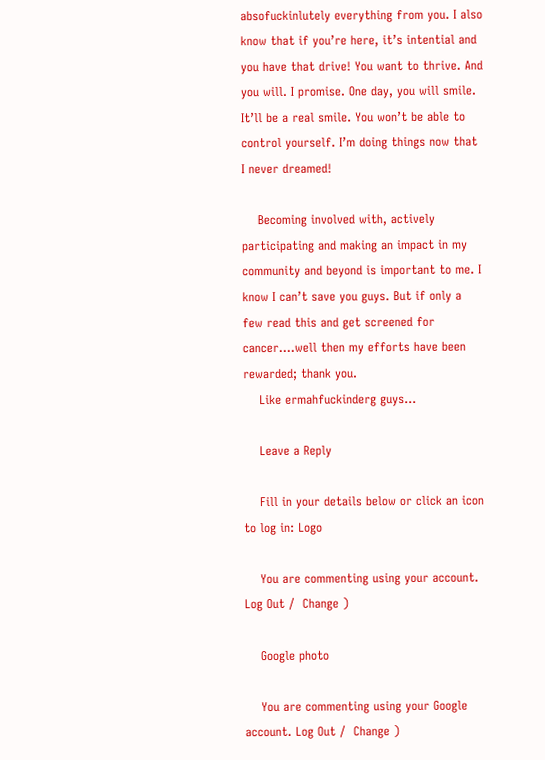absofuckinlutely everything from you. I also know that if you’re here, it’s intential and you have that drive! You want to thrive. And you will. I promise. One day, you will smile. It’ll be a real smile. You won’t be able to control yourself. I’m doing things now that I never dreamed!

    Becoming involved with, actively participating and making an impact in my community and beyond is important to me. I know I can’t save you guys. But if only a few read this and get screened for cancer….well then my efforts have been rewarded; thank you.
    Like ermahfuckinderg guys…

    Leave a Reply

    Fill in your details below or click an icon to log in: Logo

    You are commenting using your account. Log Out /  Change )

    Google photo

    You are commenting using your Google account. Log Out /  Change )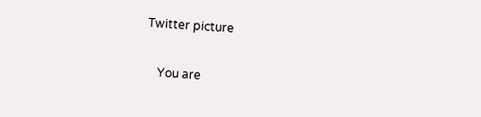Twitter picture

    You are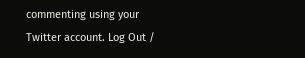commenting using your Twitter account. Log Out /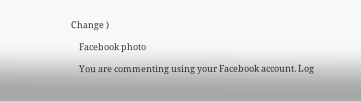Change )

    Facebook photo

    You are commenting using your Facebook account. Log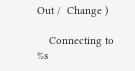Out /  Change )

    Connecting to %s